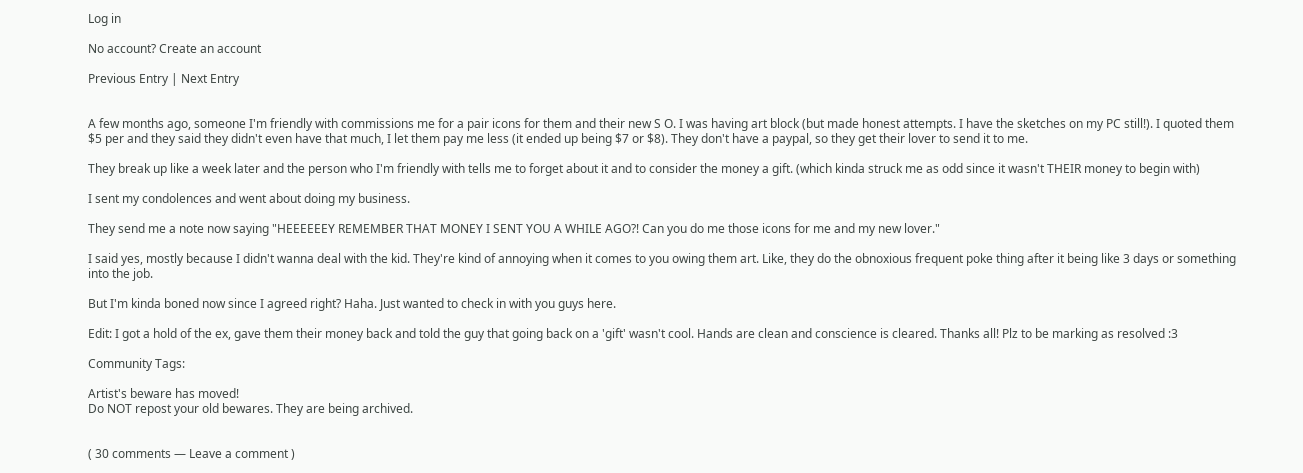Log in

No account? Create an account

Previous Entry | Next Entry


A few months ago, someone I'm friendly with commissions me for a pair icons for them and their new S O. I was having art block (but made honest attempts. I have the sketches on my PC still!). I quoted them $5 per and they said they didn't even have that much, I let them pay me less (it ended up being $7 or $8). They don't have a paypal, so they get their lover to send it to me.

They break up like a week later and the person who I'm friendly with tells me to forget about it and to consider the money a gift. (which kinda struck me as odd since it wasn't THEIR money to begin with)

I sent my condolences and went about doing my business.

They send me a note now saying "HEEEEEEY REMEMBER THAT MONEY I SENT YOU A WHILE AGO?! Can you do me those icons for me and my new lover."

I said yes, mostly because I didn't wanna deal with the kid. They're kind of annoying when it comes to you owing them art. Like, they do the obnoxious frequent poke thing after it being like 3 days or something into the job.

But I'm kinda boned now since I agreed right? Haha. Just wanted to check in with you guys here.

Edit: I got a hold of the ex, gave them their money back and told the guy that going back on a 'gift' wasn't cool. Hands are clean and conscience is cleared. Thanks all! Plz to be marking as resolved :3

Community Tags:

Artist's beware has moved!
Do NOT repost your old bewares. They are being archived.


( 30 comments — Leave a comment )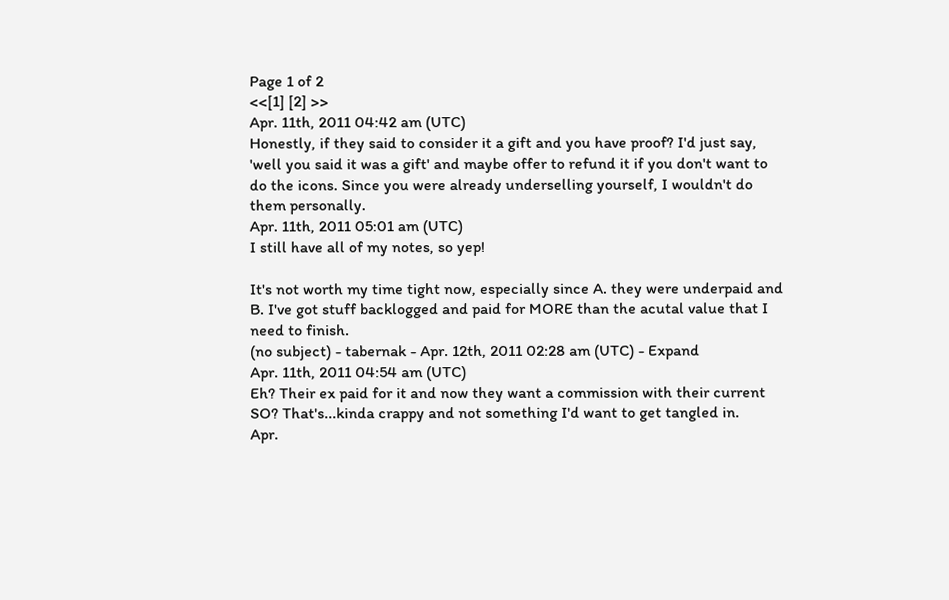Page 1 of 2
<<[1] [2] >>
Apr. 11th, 2011 04:42 am (UTC)
Honestly, if they said to consider it a gift and you have proof? I'd just say, 'well you said it was a gift' and maybe offer to refund it if you don't want to do the icons. Since you were already underselling yourself, I wouldn't do them personally.
Apr. 11th, 2011 05:01 am (UTC)
I still have all of my notes, so yep!

It's not worth my time tight now, especially since A. they were underpaid and B. I've got stuff backlogged and paid for MORE than the acutal value that I need to finish.
(no subject) - tabernak - Apr. 12th, 2011 02:28 am (UTC) - Expand
Apr. 11th, 2011 04:54 am (UTC)
Eh? Their ex paid for it and now they want a commission with their current SO? That's...kinda crappy and not something I'd want to get tangled in.
Apr.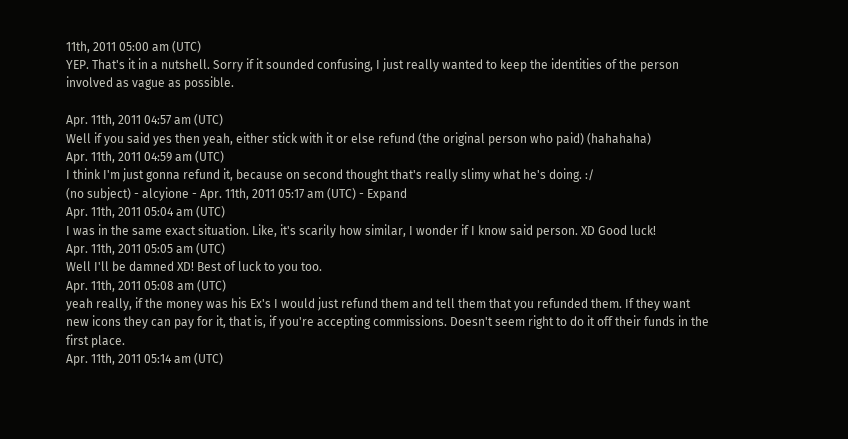11th, 2011 05:00 am (UTC)
YEP. That's it in a nutshell. Sorry if it sounded confusing, I just really wanted to keep the identities of the person involved as vague as possible.

Apr. 11th, 2011 04:57 am (UTC)
Well if you said yes then yeah, either stick with it or else refund (the original person who paid) (hahahaha)
Apr. 11th, 2011 04:59 am (UTC)
I think I'm just gonna refund it, because on second thought that's really slimy what he's doing. :/
(no subject) - alcyione - Apr. 11th, 2011 05:17 am (UTC) - Expand
Apr. 11th, 2011 05:04 am (UTC)
I was in the same exact situation. Like, it's scarily how similar, I wonder if I know said person. XD Good luck!
Apr. 11th, 2011 05:05 am (UTC)
Well I'll be damned XD! Best of luck to you too.
Apr. 11th, 2011 05:08 am (UTC)
yeah really, if the money was his Ex's I would just refund them and tell them that you refunded them. If they want new icons they can pay for it, that is, if you're accepting commissions. Doesn't seem right to do it off their funds in the first place.
Apr. 11th, 2011 05:14 am (UTC)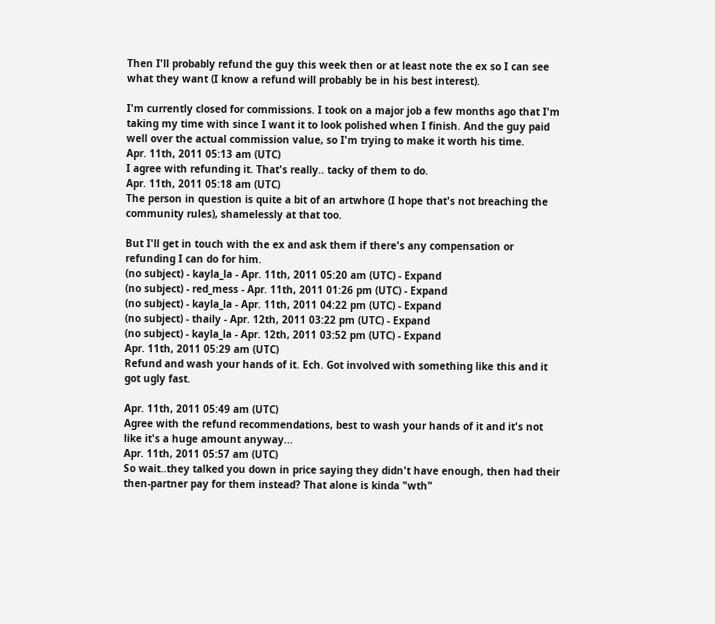Then I'll probably refund the guy this week then or at least note the ex so I can see what they want (I know a refund will probably be in his best interest).

I'm currently closed for commissions. I took on a major job a few months ago that I'm taking my time with since I want it to look polished when I finish. And the guy paid well over the actual commission value, so I'm trying to make it worth his time.
Apr. 11th, 2011 05:13 am (UTC)
I agree with refunding it. That's really.. tacky of them to do.
Apr. 11th, 2011 05:18 am (UTC)
The person in question is quite a bit of an artwhore (I hope that's not breaching the community rules), shamelessly at that too.

But I'll get in touch with the ex and ask them if there's any compensation or refunding I can do for him.
(no subject) - kayla_la - Apr. 11th, 2011 05:20 am (UTC) - Expand
(no subject) - red_mess - Apr. 11th, 2011 01:26 pm (UTC) - Expand
(no subject) - kayla_la - Apr. 11th, 2011 04:22 pm (UTC) - Expand
(no subject) - thaily - Apr. 12th, 2011 03:22 pm (UTC) - Expand
(no subject) - kayla_la - Apr. 12th, 2011 03:52 pm (UTC) - Expand
Apr. 11th, 2011 05:29 am (UTC)
Refund and wash your hands of it. Ech. Got involved with something like this and it got ugly fast.

Apr. 11th, 2011 05:49 am (UTC)
Agree with the refund recommendations, best to wash your hands of it and it's not like it's a huge amount anyway...
Apr. 11th, 2011 05:57 am (UTC)
So wait..they talked you down in price saying they didn't have enough, then had their then-partner pay for them instead? That alone is kinda "wth"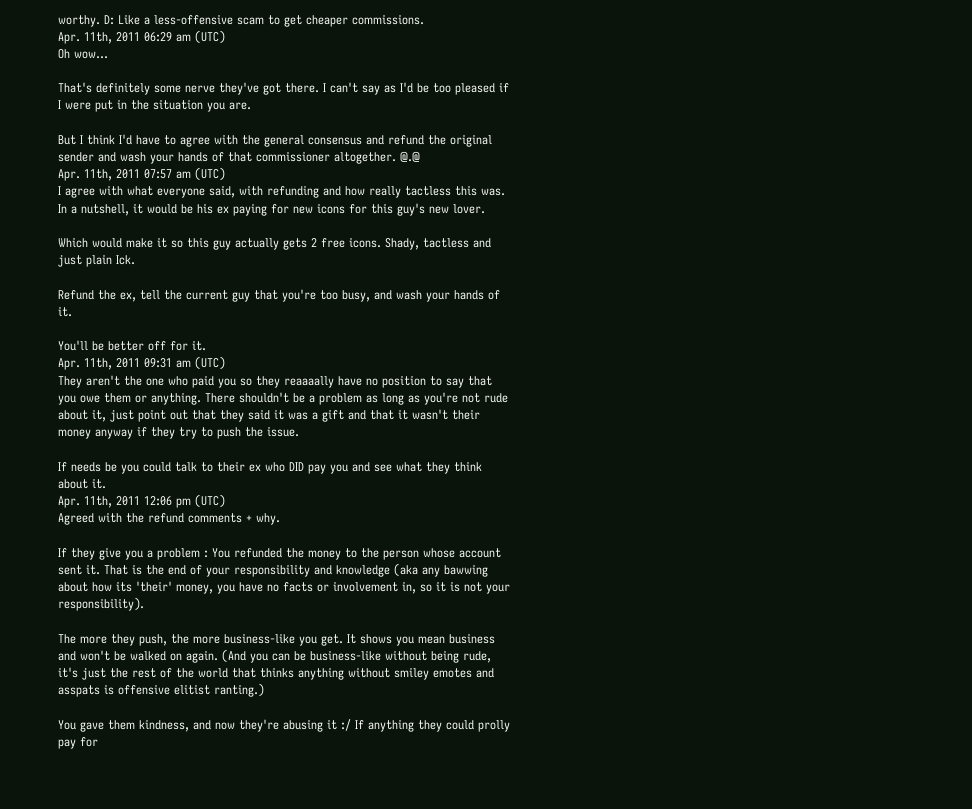worthy. D: Like a less-offensive scam to get cheaper commissions.
Apr. 11th, 2011 06:29 am (UTC)
Oh wow...

That's definitely some nerve they've got there. I can't say as I'd be too pleased if I were put in the situation you are.

But I think I'd have to agree with the general consensus and refund the original sender and wash your hands of that commissioner altogether. @.@
Apr. 11th, 2011 07:57 am (UTC)
I agree with what everyone said, with refunding and how really tactless this was. In a nutshell, it would be his ex paying for new icons for this guy's new lover.

Which would make it so this guy actually gets 2 free icons. Shady, tactless and just plain Ick.

Refund the ex, tell the current guy that you're too busy, and wash your hands of it.

You'll be better off for it.
Apr. 11th, 2011 09:31 am (UTC)
They aren't the one who paid you so they reaaaally have no position to say that you owe them or anything. There shouldn't be a problem as long as you're not rude about it, just point out that they said it was a gift and that it wasn't their money anyway if they try to push the issue.

If needs be you could talk to their ex who DID pay you and see what they think about it.
Apr. 11th, 2011 12:06 pm (UTC)
Agreed with the refund comments + why.

If they give you a problem : You refunded the money to the person whose account sent it. That is the end of your responsibility and knowledge (aka any bawwing about how its 'their' money, you have no facts or involvement in, so it is not your responsibility).

The more they push, the more business-like you get. It shows you mean business and won't be walked on again. (And you can be business-like without being rude, it's just the rest of the world that thinks anything without smiley emotes and asspats is offensive elitist ranting.)

You gave them kindness, and now they're abusing it :/ If anything they could prolly pay for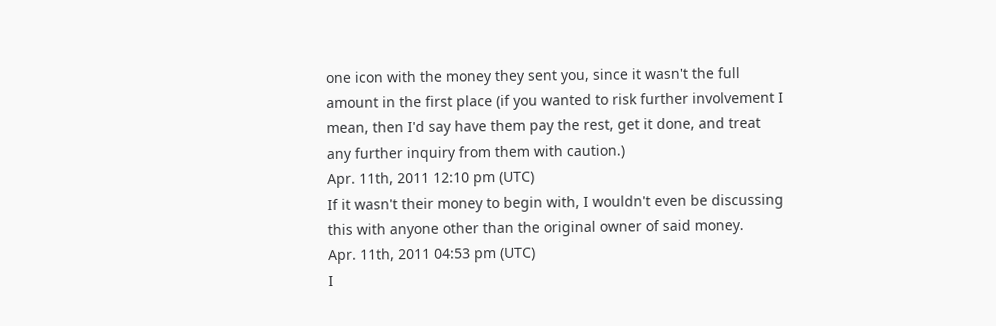one icon with the money they sent you, since it wasn't the full amount in the first place (if you wanted to risk further involvement I mean, then I'd say have them pay the rest, get it done, and treat any further inquiry from them with caution.)
Apr. 11th, 2011 12:10 pm (UTC)
If it wasn't their money to begin with, I wouldn't even be discussing this with anyone other than the original owner of said money.
Apr. 11th, 2011 04:53 pm (UTC)
I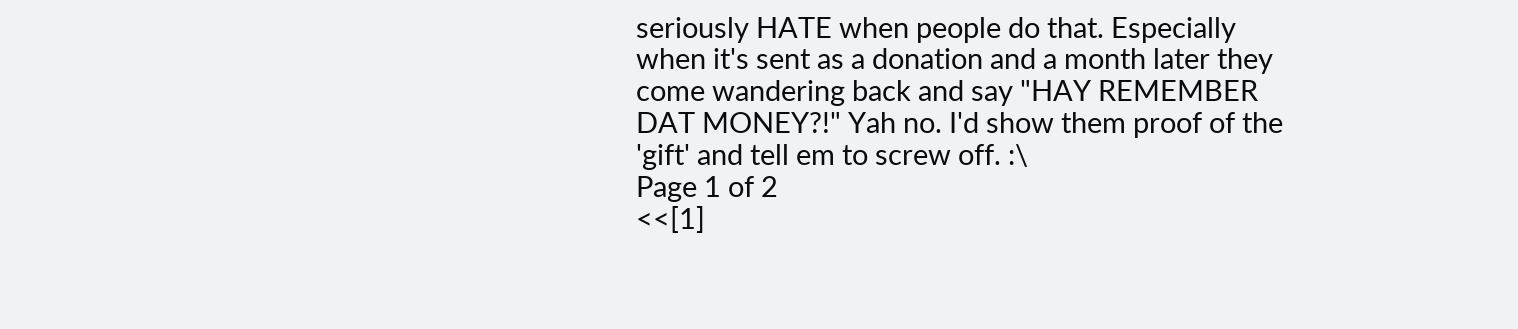seriously HATE when people do that. Especially when it's sent as a donation and a month later they come wandering back and say "HAY REMEMBER DAT MONEY?!" Yah no. I'd show them proof of the 'gift' and tell em to screw off. :\
Page 1 of 2
<<[1]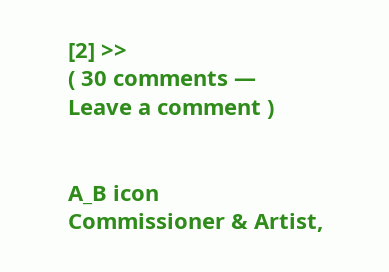[2] >>
( 30 comments — Leave a comment )


A_B icon
Commissioner & Artist,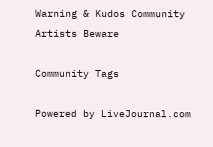Warning & Kudos Community
Artists Beware

Community Tags

Powered by LiveJournal.com